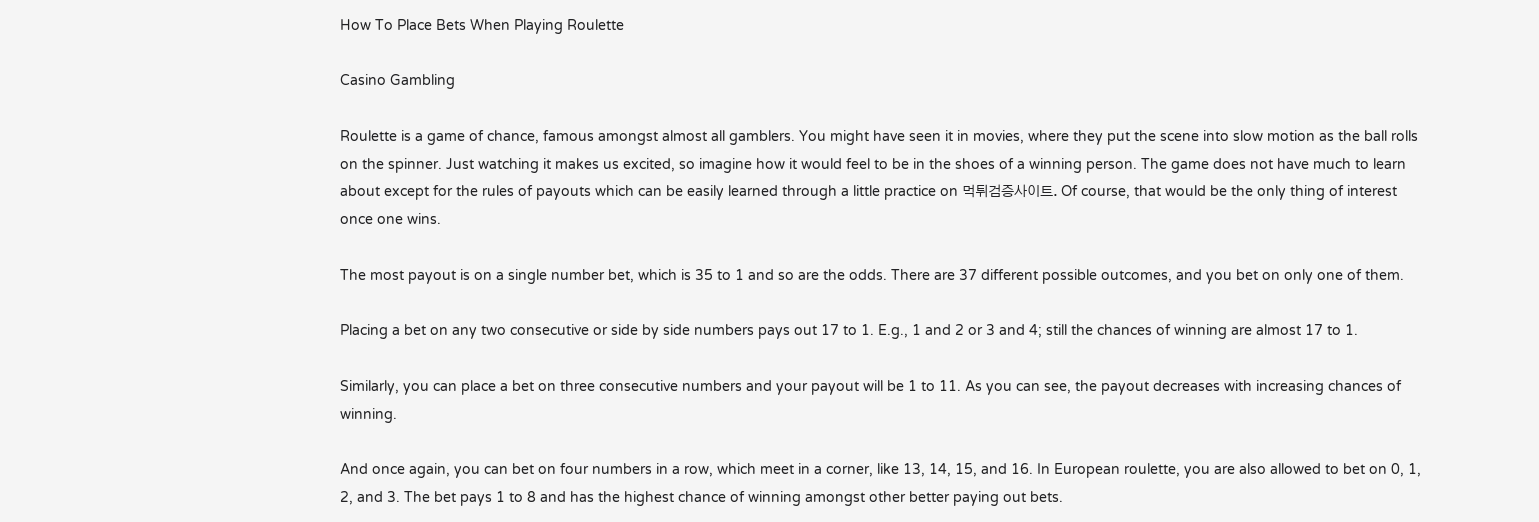How To Place Bets When Playing Roulette

Casino Gambling

Roulette is a game of chance, famous amongst almost all gamblers. You might have seen it in movies, where they put the scene into slow motion as the ball rolls on the spinner. Just watching it makes us excited, so imagine how it would feel to be in the shoes of a winning person. The game does not have much to learn about except for the rules of payouts which can be easily learned through a little practice on 먹튀검증사이트. Of course, that would be the only thing of interest once one wins.

The most payout is on a single number bet, which is 35 to 1 and so are the odds. There are 37 different possible outcomes, and you bet on only one of them.

Placing a bet on any two consecutive or side by side numbers pays out 17 to 1. E.g., 1 and 2 or 3 and 4; still the chances of winning are almost 17 to 1.

Similarly, you can place a bet on three consecutive numbers and your payout will be 1 to 11. As you can see, the payout decreases with increasing chances of winning.

And once again, you can bet on four numbers in a row, which meet in a corner, like 13, 14, 15, and 16. In European roulette, you are also allowed to bet on 0, 1, 2, and 3. The bet pays 1 to 8 and has the highest chance of winning amongst other better paying out bets.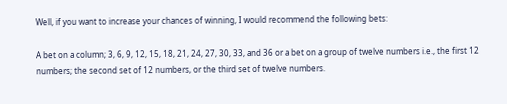Well, if you want to increase your chances of winning, I would recommend the following bets:

A bet on a column; 3, 6, 9, 12, 15, 18, 21, 24, 27, 30, 33, and 36 or a bet on a group of twelve numbers i.e., the first 12 numbers; the second set of 12 numbers, or the third set of twelve numbers.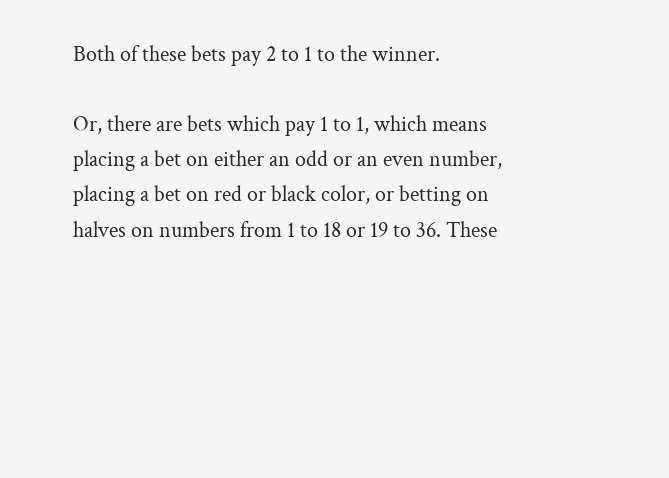Both of these bets pay 2 to 1 to the winner.

Or, there are bets which pay 1 to 1, which means placing a bet on either an odd or an even number, placing a bet on red or black color, or betting on halves on numbers from 1 to 18 or 19 to 36. These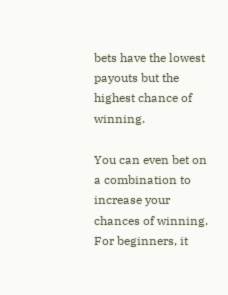bets have the lowest payouts but the highest chance of winning.

You can even bet on a combination to increase your chances of winning. For beginners, it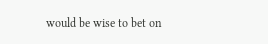would be wise to bet on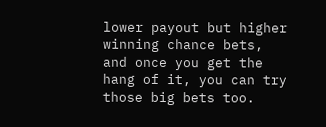lower payout but higher winning chance bets, and once you get the hang of it, you can try those big bets too.